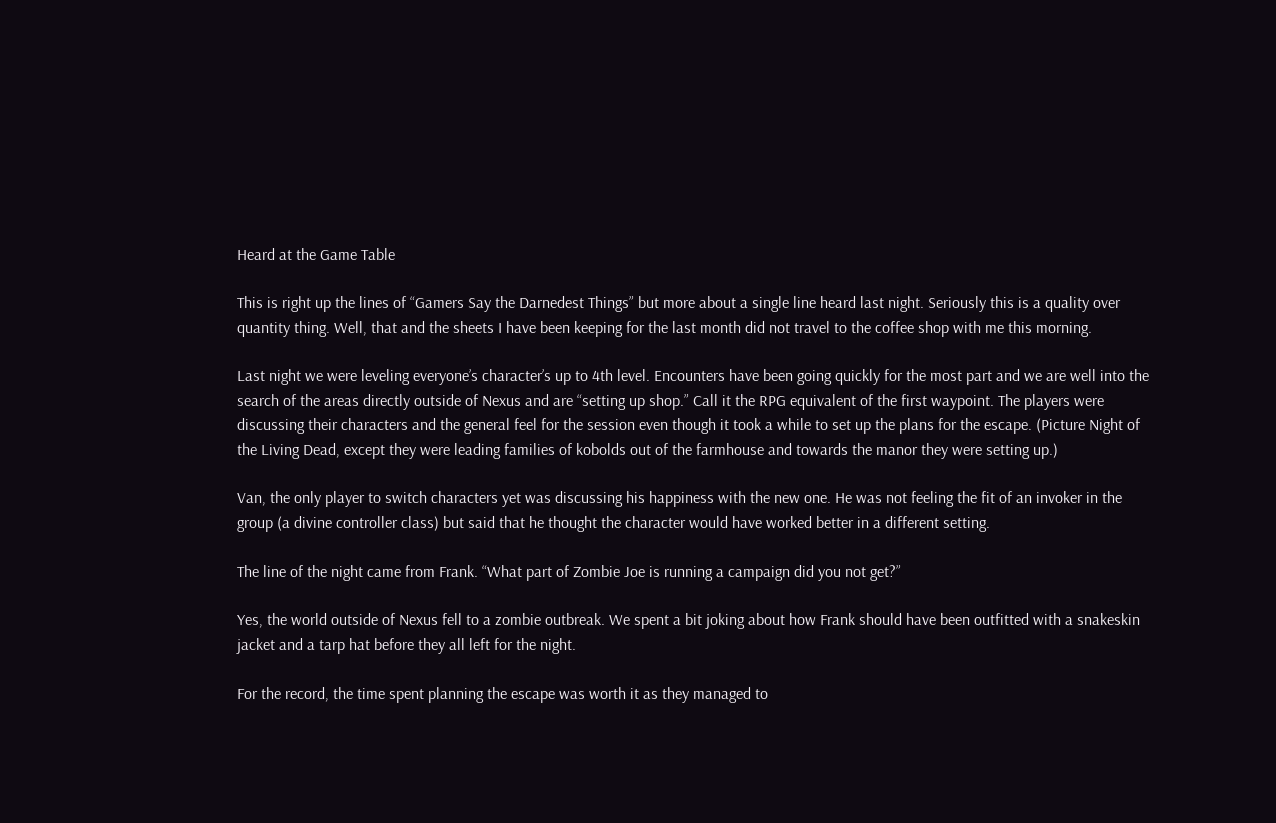Heard at the Game Table

This is right up the lines of “Gamers Say the Darnedest Things” but more about a single line heard last night. Seriously this is a quality over quantity thing. Well, that and the sheets I have been keeping for the last month did not travel to the coffee shop with me this morning.

Last night we were leveling everyone’s character’s up to 4th level. Encounters have been going quickly for the most part and we are well into the search of the areas directly outside of Nexus and are “setting up shop.” Call it the RPG equivalent of the first waypoint. The players were discussing their characters and the general feel for the session even though it took a while to set up the plans for the escape. (Picture Night of the Living Dead, except they were leading families of kobolds out of the farmhouse and towards the manor they were setting up.)

Van, the only player to switch characters yet was discussing his happiness with the new one. He was not feeling the fit of an invoker in the group (a divine controller class) but said that he thought the character would have worked better in a different setting.

The line of the night came from Frank. “What part of Zombie Joe is running a campaign did you not get?”

Yes, the world outside of Nexus fell to a zombie outbreak. We spent a bit joking about how Frank should have been outfitted with a snakeskin jacket and a tarp hat before they all left for the night.

For the record, the time spent planning the escape was worth it as they managed to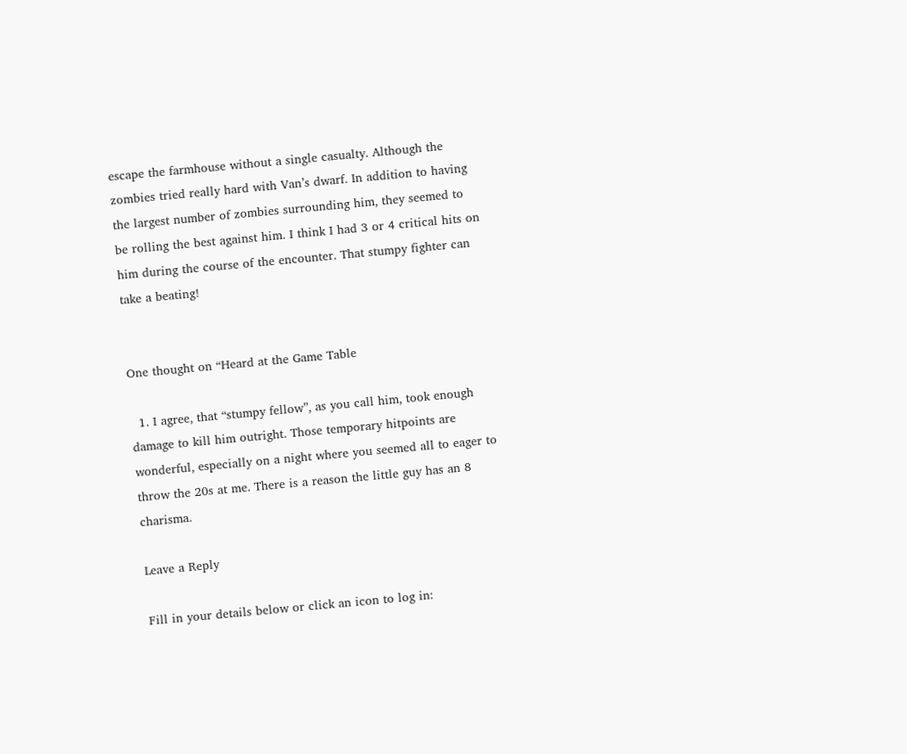escape the farmhouse without a single casualty. Although the zombies tried really hard with Van’s dwarf. In addition to having the largest number of zombies surrounding him, they seemed to be rolling the best against him. I think I had 3 or 4 critical hits on him during the course of the encounter. That stumpy fighter can take a beating!


One thought on “Heard at the Game Table

  1. I agree, that “stumpy fellow”, as you call him, took enough damage to kill him outright. Those temporary hitpoints are wonderful, especially on a night where you seemed all to eager to throw the 20s at me. There is a reason the little guy has an 8 charisma.

Leave a Reply

Fill in your details below or click an icon to log in: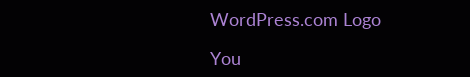WordPress.com Logo

You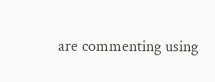are commenting using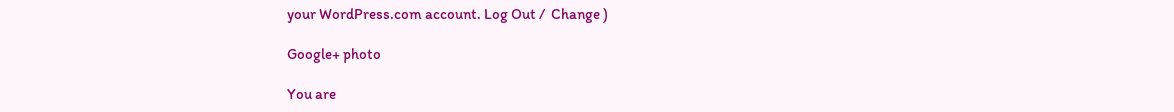your WordPress.com account. Log Out /  Change )

Google+ photo

You are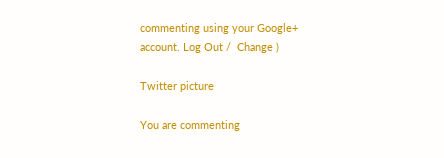commenting using your Google+ account. Log Out /  Change )

Twitter picture

You are commenting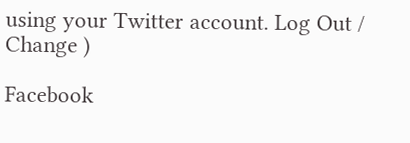using your Twitter account. Log Out /  Change )

Facebook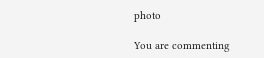photo

You are commenting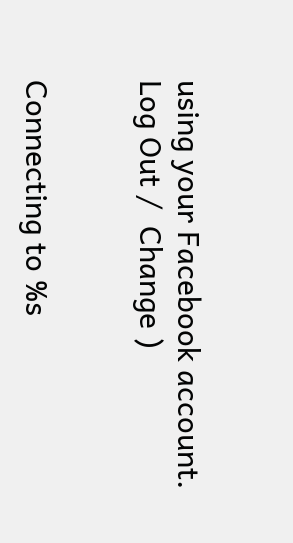using your Facebook account. Log Out /  Change )


Connecting to %s